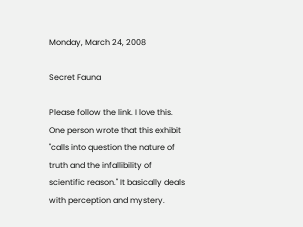Monday, March 24, 2008

Secret Fauna

Please follow the link. I love this. One person wrote that this exhibit "calls into question the nature of truth and the infallibility of scientific reason." It basically deals with perception and mystery.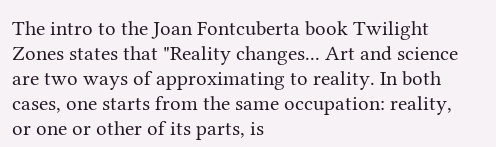The intro to the Joan Fontcuberta book Twilight Zones states that "Reality changes... Art and science are two ways of approximating to reality. In both cases, one starts from the same occupation: reality, or one or other of its parts, is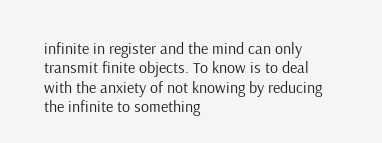infinite in register and the mind can only transmit finite objects. To know is to deal with the anxiety of not knowing by reducing the infinite to something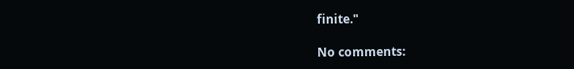finite."

No comments: